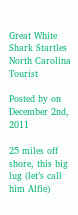Great White Shark Startles North Carolina Tourist

Posted by on December 2nd, 2011

25 miles off shore, this big lug (let’s call him Alfie)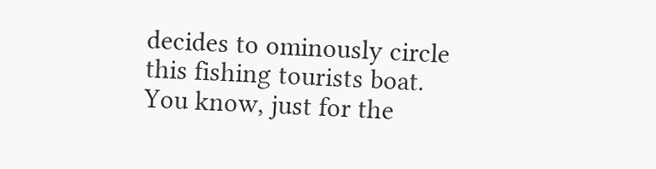decides to ominously circle this fishing tourists boat. You know, just for the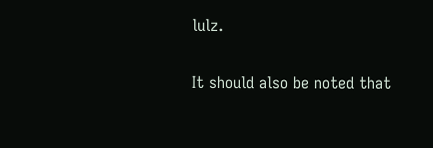lulz.

It should also be noted that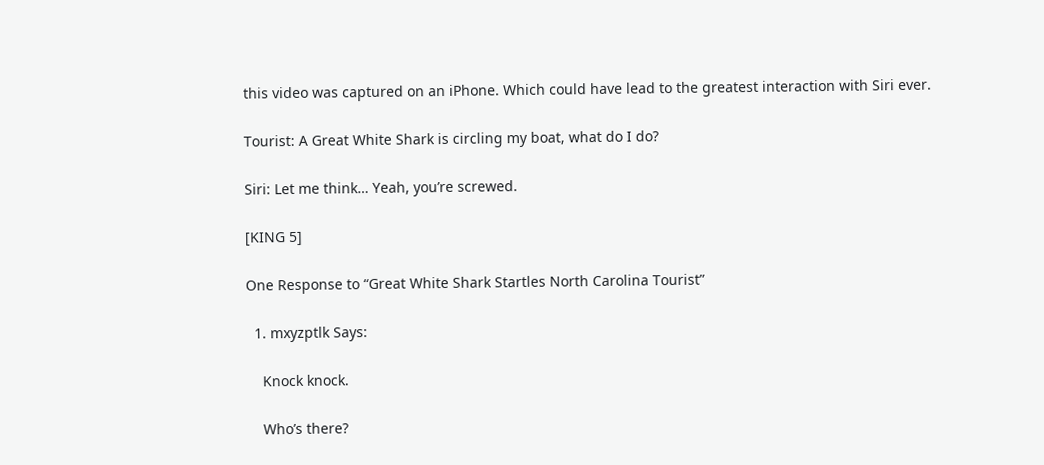this video was captured on an iPhone. Which could have lead to the greatest interaction with Siri ever.

Tourist: A Great White Shark is circling my boat, what do I do?

Siri: Let me think… Yeah, you’re screwed.

[KING 5]

One Response to “Great White Shark Startles North Carolina Tourist”

  1. mxyzptlk Says:

    Knock knock.

    Who’s there?